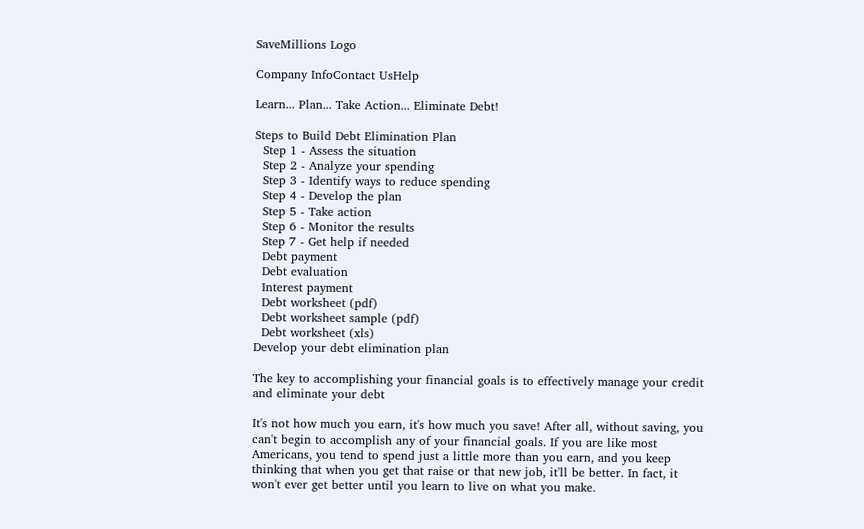SaveMillions Logo

Company InfoContact UsHelp

Learn... Plan... Take Action... Eliminate Debt!

Steps to Build Debt Elimination Plan
  Step 1 - Assess the situation
  Step 2 - Analyze your spending
  Step 3 - Identify ways to reduce spending
  Step 4 - Develop the plan
  Step 5 - Take action
  Step 6 - Monitor the results
  Step 7 - Get help if needed
  Debt payment
  Debt evaluation
  Interest payment
  Debt worksheet (pdf)
  Debt worksheet sample (pdf)
  Debt worksheet (xls)
Develop your debt elimination plan

The key to accomplishing your financial goals is to effectively manage your credit and eliminate your debt

It's not how much you earn, it's how much you save! After all, without saving, you can't begin to accomplish any of your financial goals. If you are like most Americans, you tend to spend just a little more than you earn, and you keep thinking that when you get that raise or that new job, it'll be better. In fact, it won't ever get better until you learn to live on what you make.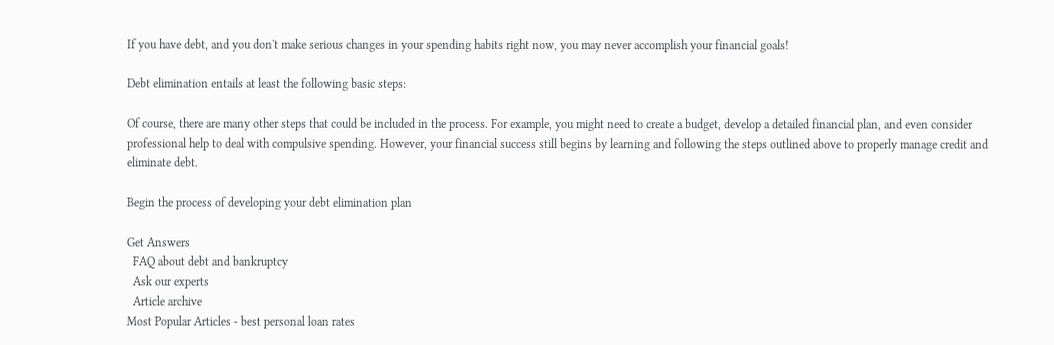If you have debt, and you don't make serious changes in your spending habits right now, you may never accomplish your financial goals!

Debt elimination entails at least the following basic steps:

Of course, there are many other steps that could be included in the process. For example, you might need to create a budget, develop a detailed financial plan, and even consider professional help to deal with compulsive spending. However, your financial success still begins by learning and following the steps outlined above to properly manage credit and eliminate debt.

Begin the process of developing your debt elimination plan

Get Answers
  FAQ about debt and bankruptcy
  Ask our experts
  Article archive
Most Popular Articles - best personal loan rates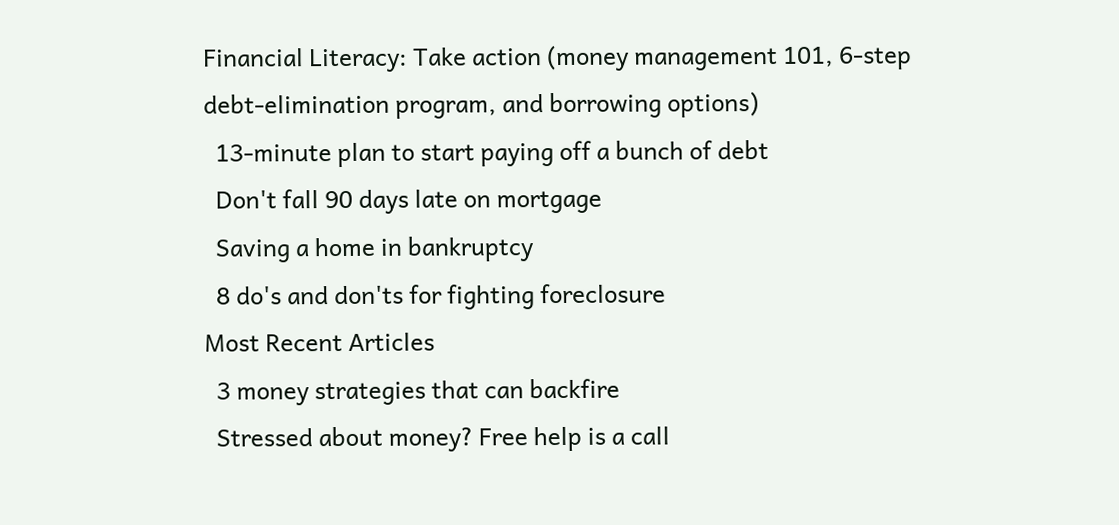Financial Literacy: Take action (money management 101, 6-step debt-elimination program, and borrowing options)
  13-minute plan to start paying off a bunch of debt
  Don't fall 90 days late on mortgage
  Saving a home in bankruptcy
  8 do's and don'ts for fighting foreclosure
Most Recent Articles
  3 money strategies that can backfire
  Stressed about money? Free help is a call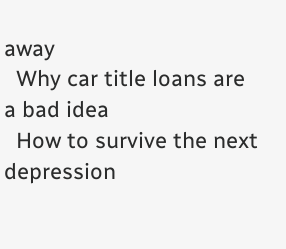away
  Why car title loans are a bad idea
  How to survive the next depression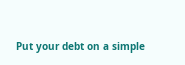Put your debt on a simple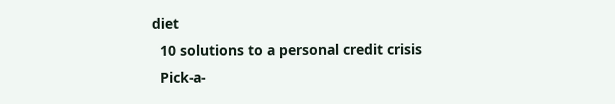diet
  10 solutions to a personal credit crisis
  Pick-a-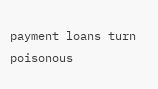payment loans turn poisonous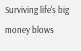Surviving life's big money blows